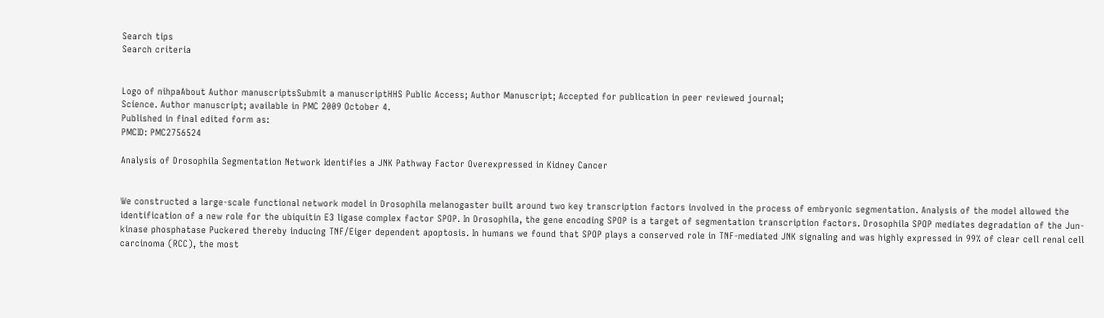Search tips
Search criteria


Logo of nihpaAbout Author manuscriptsSubmit a manuscriptHHS Public Access; Author Manuscript; Accepted for publication in peer reviewed journal;
Science. Author manuscript; available in PMC 2009 October 4.
Published in final edited form as:
PMCID: PMC2756524

Analysis of Drosophila Segmentation Network Identifies a JNK Pathway Factor Overexpressed in Kidney Cancer


We constructed a large-scale functional network model in Drosophila melanogaster built around two key transcription factors involved in the process of embryonic segmentation. Analysis of the model allowed the identification of a new role for the ubiquitin E3 ligase complex factor SPOP. In Drosophila, the gene encoding SPOP is a target of segmentation transcription factors. Drosophila SPOP mediates degradation of the Jun-kinase phosphatase Puckered thereby inducing TNF/Eiger dependent apoptosis. In humans we found that SPOP plays a conserved role in TNF-mediated JNK signaling and was highly expressed in 99% of clear cell renal cell carcinoma (RCC), the most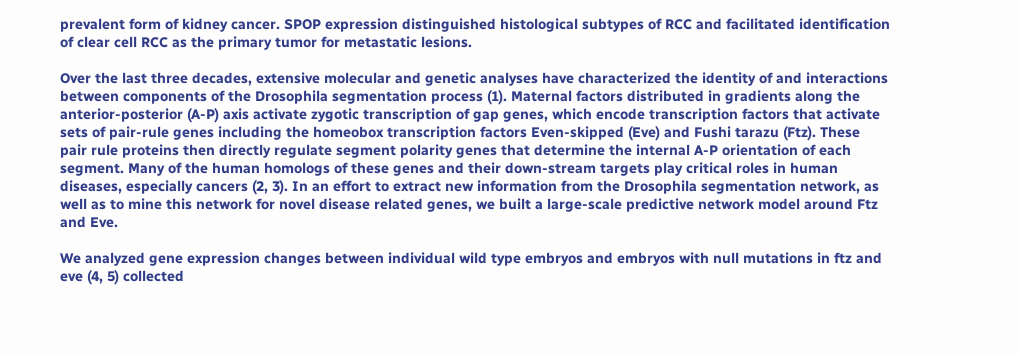prevalent form of kidney cancer. SPOP expression distinguished histological subtypes of RCC and facilitated identification of clear cell RCC as the primary tumor for metastatic lesions.

Over the last three decades, extensive molecular and genetic analyses have characterized the identity of and interactions between components of the Drosophila segmentation process (1). Maternal factors distributed in gradients along the anterior-posterior (A-P) axis activate zygotic transcription of gap genes, which encode transcription factors that activate sets of pair-rule genes including the homeobox transcription factors Even-skipped (Eve) and Fushi tarazu (Ftz). These pair rule proteins then directly regulate segment polarity genes that determine the internal A-P orientation of each segment. Many of the human homologs of these genes and their down-stream targets play critical roles in human diseases, especially cancers (2, 3). In an effort to extract new information from the Drosophila segmentation network, as well as to mine this network for novel disease related genes, we built a large-scale predictive network model around Ftz and Eve.

We analyzed gene expression changes between individual wild type embryos and embryos with null mutations in ftz and eve (4, 5) collected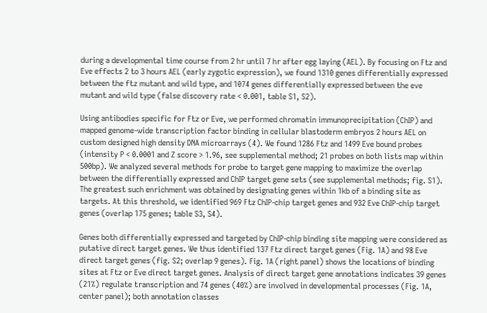during a developmental time course from 2 hr until 7 hr after egg laying (AEL). By focusing on Ftz and Eve effects 2 to 3 hours AEL (early zygotic expression), we found 1310 genes differentially expressed between the ftz mutant and wild type, and 1074 genes differentially expressed between the eve mutant and wild type (false discovery rate < 0.001, table S1, S2).

Using antibodies specific for Ftz or Eve, we performed chromatin immunoprecipitation (ChIP) and mapped genome-wide transcription factor binding in cellular blastoderm embryos 2 hours AEL on custom designed high density DNA microarrays (4). We found 1286 Ftz and 1499 Eve bound probes (intensity P < 0.0001 and Z score > 1.96, see supplemental method; 21 probes on both lists map within 500bp). We analyzed several methods for probe to target gene mapping to maximize the overlap between the differentially expressed and ChIP target gene sets (see supplemental methods; fig. S1). The greatest such enrichment was obtained by designating genes within 1kb of a binding site as targets. At this threshold, we identified 969 Ftz ChIP-chip target genes and 932 Eve ChIP-chip target genes (overlap 175 genes; table S3, S4).

Genes both differentially expressed and targeted by ChIP-chip binding site mapping were considered as putative direct target genes. We thus identified 137 Ftz direct target genes (Fig. 1A) and 98 Eve direct target genes (fig. S2; overlap 9 genes). Fig. 1A (right panel) shows the locations of binding sites at Ftz or Eve direct target genes. Analysis of direct target gene annotations indicates 39 genes (21%) regulate transcription and 74 genes (40%) are involved in developmental processes (Fig. 1A, center panel); both annotation classes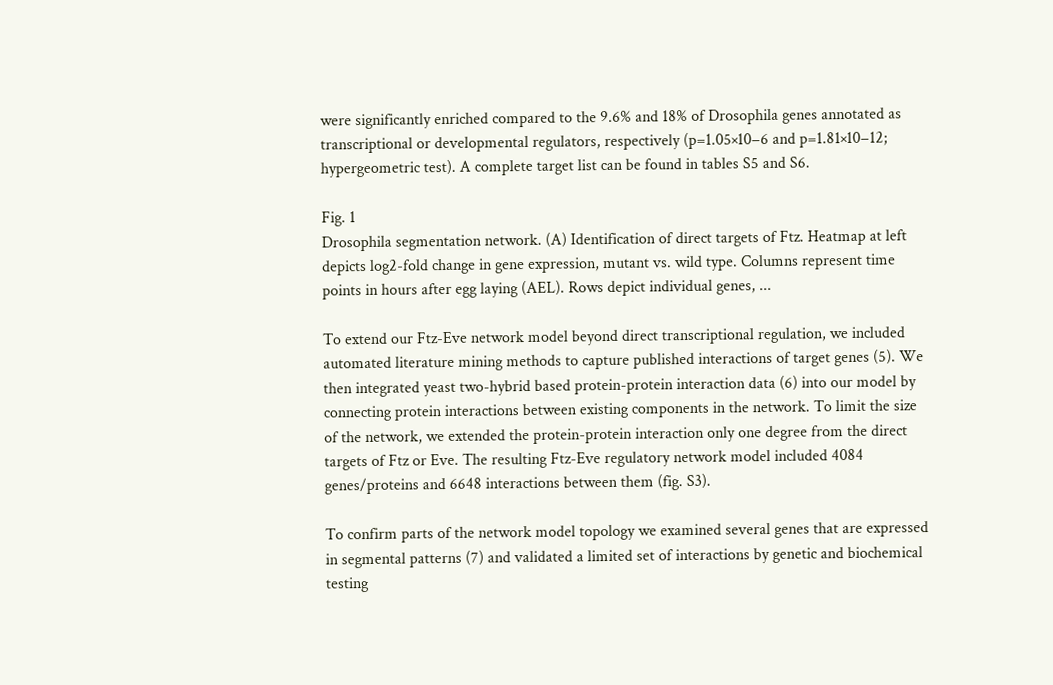were significantly enriched compared to the 9.6% and 18% of Drosophila genes annotated as transcriptional or developmental regulators, respectively (p=1.05×10−6 and p=1.81×10−12; hypergeometric test). A complete target list can be found in tables S5 and S6.

Fig. 1
Drosophila segmentation network. (A) Identification of direct targets of Ftz. Heatmap at left depicts log2-fold change in gene expression, mutant vs. wild type. Columns represent time points in hours after egg laying (AEL). Rows depict individual genes, ...

To extend our Ftz-Eve network model beyond direct transcriptional regulation, we included automated literature mining methods to capture published interactions of target genes (5). We then integrated yeast two-hybrid based protein-protein interaction data (6) into our model by connecting protein interactions between existing components in the network. To limit the size of the network, we extended the protein-protein interaction only one degree from the direct targets of Ftz or Eve. The resulting Ftz-Eve regulatory network model included 4084 genes/proteins and 6648 interactions between them (fig. S3).

To confirm parts of the network model topology we examined several genes that are expressed in segmental patterns (7) and validated a limited set of interactions by genetic and biochemical testing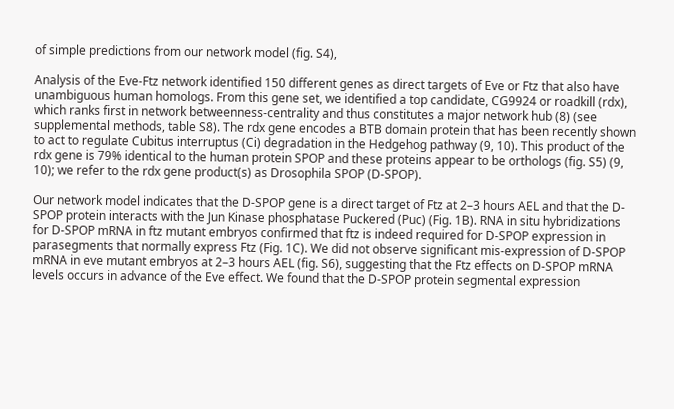of simple predictions from our network model (fig. S4),

Analysis of the Eve-Ftz network identified 150 different genes as direct targets of Eve or Ftz that also have unambiguous human homologs. From this gene set, we identified a top candidate, CG9924 or roadkill (rdx), which ranks first in network betweenness-centrality and thus constitutes a major network hub (8) (see supplemental methods, table S8). The rdx gene encodes a BTB domain protein that has been recently shown to act to regulate Cubitus interruptus (Ci) degradation in the Hedgehog pathway (9, 10). This product of the rdx gene is 79% identical to the human protein SPOP and these proteins appear to be orthologs (fig. S5) (9, 10); we refer to the rdx gene product(s) as Drosophila SPOP (D-SPOP).

Our network model indicates that the D-SPOP gene is a direct target of Ftz at 2–3 hours AEL and that the D-SPOP protein interacts with the Jun Kinase phosphatase Puckered (Puc) (Fig. 1B). RNA in situ hybridizations for D-SPOP mRNA in ftz mutant embryos confirmed that ftz is indeed required for D-SPOP expression in parasegments that normally express Ftz (Fig. 1C). We did not observe significant mis-expression of D-SPOP mRNA in eve mutant embryos at 2–3 hours AEL (fig. S6), suggesting that the Ftz effects on D-SPOP mRNA levels occurs in advance of the Eve effect. We found that the D-SPOP protein segmental expression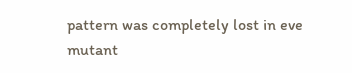pattern was completely lost in eve mutant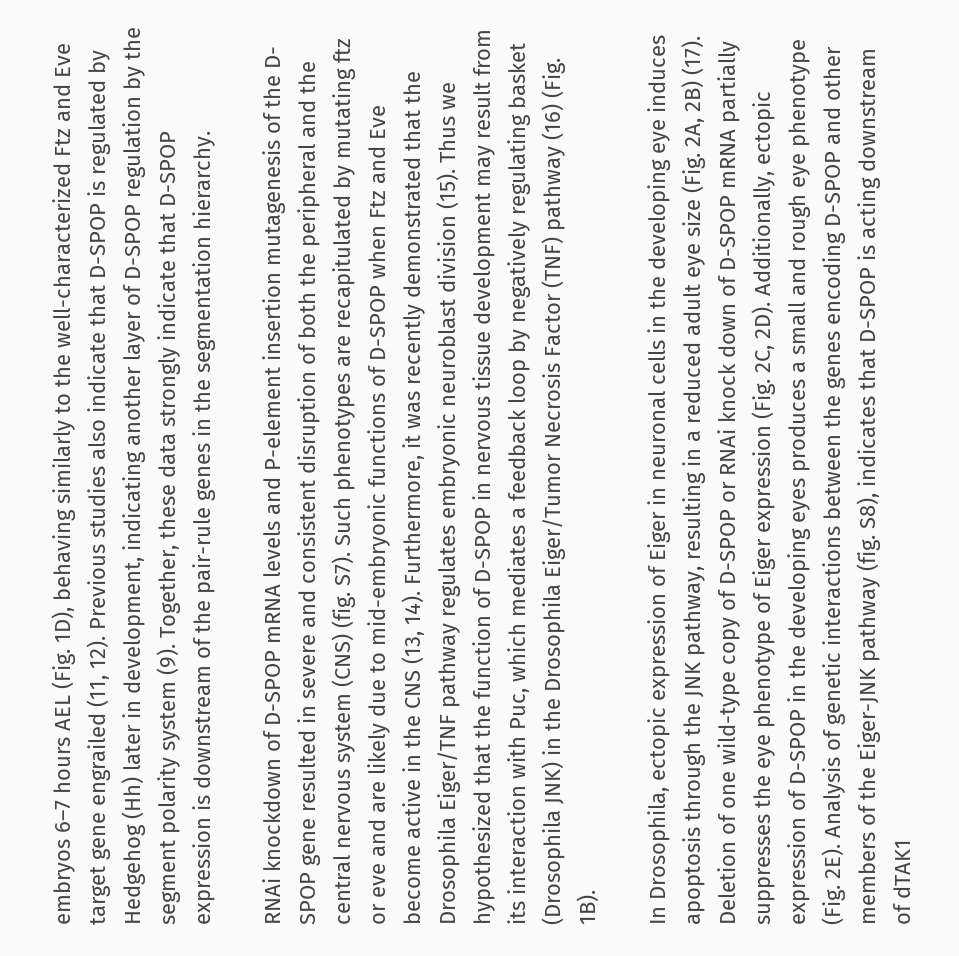embryos 6–7 hours AEL (Fig. 1D), behaving similarly to the well-characterized Ftz and Eve target gene engrailed (11, 12). Previous studies also indicate that D-SPOP is regulated by Hedgehog (Hh) later in development, indicating another layer of D-SPOP regulation by the segment polarity system (9). Together, these data strongly indicate that D-SPOP expression is downstream of the pair-rule genes in the segmentation hierarchy.

RNAi knockdown of D-SPOP mRNA levels and P-element insertion mutagenesis of the D-SPOP gene resulted in severe and consistent disruption of both the peripheral and the central nervous system (CNS) (fig. S7). Such phenotypes are recapitulated by mutating ftz or eve and are likely due to mid-embryonic functions of D-SPOP when Ftz and Eve become active in the CNS (13, 14). Furthermore, it was recently demonstrated that the Drosophila Eiger/TNF pathway regulates embryonic neuroblast division (15). Thus we hypothesized that the function of D-SPOP in nervous tissue development may result from its interaction with Puc, which mediates a feedback loop by negatively regulating basket (Drosophila JNK) in the Drosophila Eiger/Tumor Necrosis Factor (TNF) pathway (16) (Fig. 1B).

In Drosophila, ectopic expression of Eiger in neuronal cells in the developing eye induces apoptosis through the JNK pathway, resulting in a reduced adult eye size (Fig. 2A, 2B) (17). Deletion of one wild-type copy of D-SPOP or RNAi knock down of D-SPOP mRNA partially suppresses the eye phenotype of Eiger expression (Fig. 2C, 2D). Additionally, ectopic expression of D-SPOP in the developing eyes produces a small and rough eye phenotype (Fig. 2E). Analysis of genetic interactions between the genes encoding D-SPOP and other members of the Eiger-JNK pathway (fig. S8), indicates that D-SPOP is acting downstream of dTAK1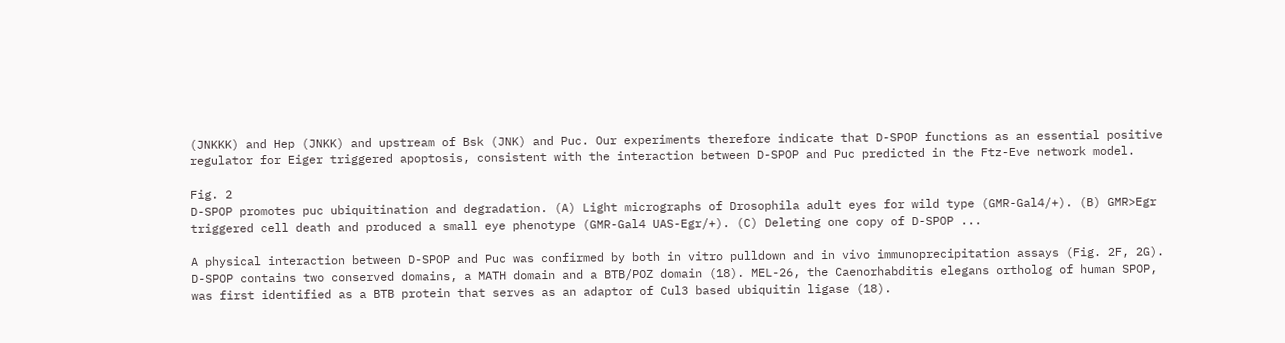(JNKKK) and Hep (JNKK) and upstream of Bsk (JNK) and Puc. Our experiments therefore indicate that D-SPOP functions as an essential positive regulator for Eiger triggered apoptosis, consistent with the interaction between D-SPOP and Puc predicted in the Ftz-Eve network model.

Fig. 2
D-SPOP promotes puc ubiquitination and degradation. (A) Light micrographs of Drosophila adult eyes for wild type (GMR-Gal4/+). (B) GMR>Egr triggered cell death and produced a small eye phenotype (GMR-Gal4 UAS-Egr/+). (C) Deleting one copy of D-SPOP ...

A physical interaction between D-SPOP and Puc was confirmed by both in vitro pulldown and in vivo immunoprecipitation assays (Fig. 2F, 2G). D-SPOP contains two conserved domains, a MATH domain and a BTB/POZ domain (18). MEL-26, the Caenorhabditis elegans ortholog of human SPOP, was first identified as a BTB protein that serves as an adaptor of Cul3 based ubiquitin ligase (18).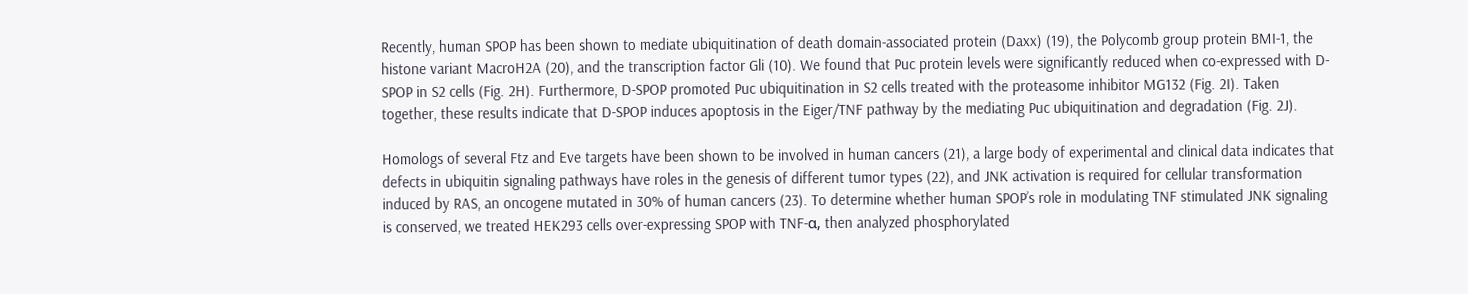Recently, human SPOP has been shown to mediate ubiquitination of death domain-associated protein (Daxx) (19), the Polycomb group protein BMI-1, the histone variant MacroH2A (20), and the transcription factor Gli (10). We found that Puc protein levels were significantly reduced when co-expressed with D-SPOP in S2 cells (Fig. 2H). Furthermore, D-SPOP promoted Puc ubiquitination in S2 cells treated with the proteasome inhibitor MG132 (Fig. 2I). Taken together, these results indicate that D-SPOP induces apoptosis in the Eiger/TNF pathway by the mediating Puc ubiquitination and degradation (Fig. 2J).

Homologs of several Ftz and Eve targets have been shown to be involved in human cancers (21), a large body of experimental and clinical data indicates that defects in ubiquitin signaling pathways have roles in the genesis of different tumor types (22), and JNK activation is required for cellular transformation induced by RAS, an oncogene mutated in 30% of human cancers (23). To determine whether human SPOP’s role in modulating TNF stimulated JNK signaling is conserved, we treated HEK293 cells over-expressing SPOP with TNF-α, then analyzed phosphorylated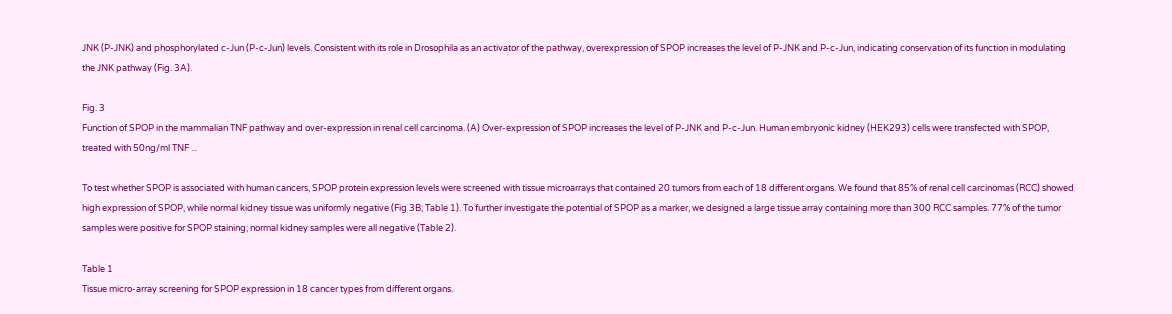JNK (P-JNK) and phosphorylated c-Jun (P-c-Jun) levels. Consistent with its role in Drosophila as an activator of the pathway, overexpression of SPOP increases the level of P-JNK and P-c-Jun, indicating conservation of its function in modulating the JNK pathway (Fig. 3A).

Fig. 3
Function of SPOP in the mammalian TNF pathway and over-expression in renal cell carcinoma. (A) Over-expression of SPOP increases the level of P-JNK and P-c-Jun. Human embryonic kidney (HEK293) cells were transfected with SPOP, treated with 50ng/ml TNF ...

To test whether SPOP is associated with human cancers, SPOP protein expression levels were screened with tissue microarrays that contained 20 tumors from each of 18 different organs. We found that 85% of renal cell carcinomas (RCC) showed high expression of SPOP, while normal kidney tissue was uniformly negative (Fig 3B; Table 1). To further investigate the potential of SPOP as a marker, we designed a large tissue array containing more than 300 RCC samples. 77% of the tumor samples were positive for SPOP staining; normal kidney samples were all negative (Table 2).

Table 1
Tissue micro-array screening for SPOP expression in 18 cancer types from different organs.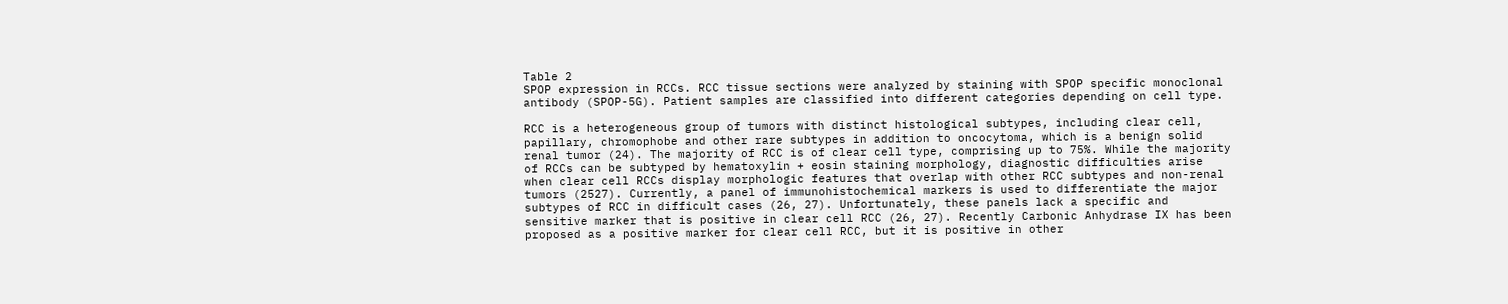Table 2
SPOP expression in RCCs. RCC tissue sections were analyzed by staining with SPOP specific monoclonal antibody (SPOP-5G). Patient samples are classified into different categories depending on cell type.

RCC is a heterogeneous group of tumors with distinct histological subtypes, including clear cell, papillary, chromophobe and other rare subtypes in addition to oncocytoma, which is a benign solid renal tumor (24). The majority of RCC is of clear cell type, comprising up to 75%. While the majority of RCCs can be subtyped by hematoxylin + eosin staining morphology, diagnostic difficulties arise when clear cell RCCs display morphologic features that overlap with other RCC subtypes and non-renal tumors (2527). Currently, a panel of immunohistochemical markers is used to differentiate the major subtypes of RCC in difficult cases (26, 27). Unfortunately, these panels lack a specific and sensitive marker that is positive in clear cell RCC (26, 27). Recently Carbonic Anhydrase IX has been proposed as a positive marker for clear cell RCC, but it is positive in other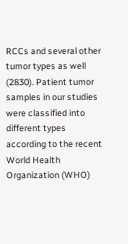RCCs and several other tumor types as well (2830). Patient tumor samples in our studies were classified into different types according to the recent World Health Organization (WHO)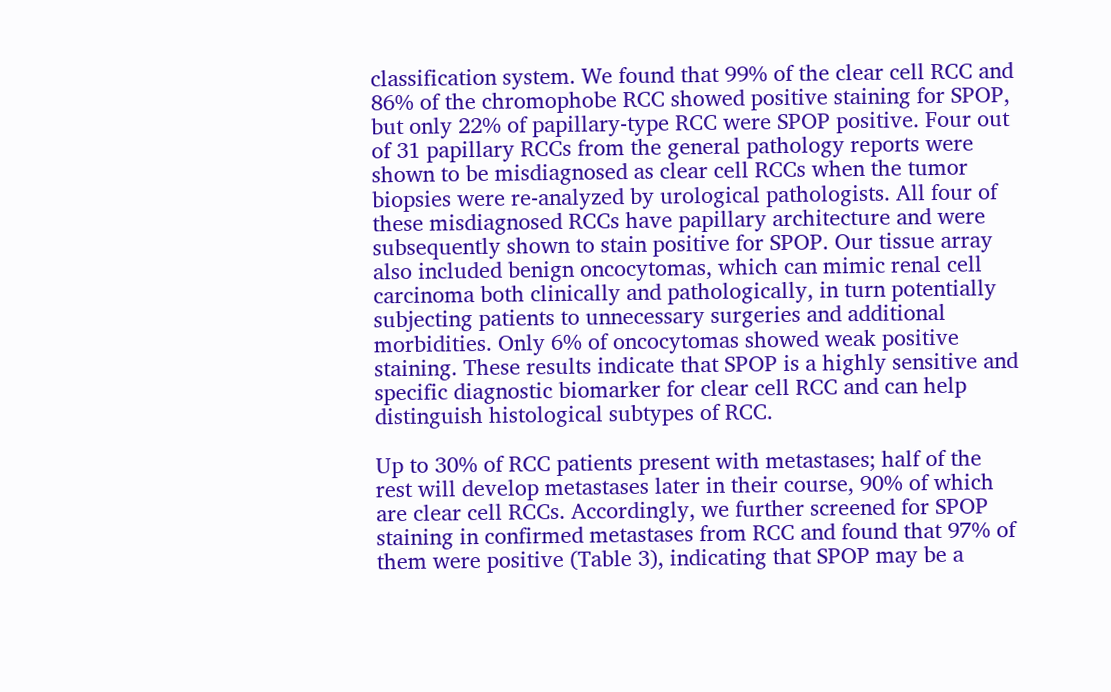classification system. We found that 99% of the clear cell RCC and 86% of the chromophobe RCC showed positive staining for SPOP, but only 22% of papillary-type RCC were SPOP positive. Four out of 31 papillary RCCs from the general pathology reports were shown to be misdiagnosed as clear cell RCCs when the tumor biopsies were re-analyzed by urological pathologists. All four of these misdiagnosed RCCs have papillary architecture and were subsequently shown to stain positive for SPOP. Our tissue array also included benign oncocytomas, which can mimic renal cell carcinoma both clinically and pathologically, in turn potentially subjecting patients to unnecessary surgeries and additional morbidities. Only 6% of oncocytomas showed weak positive staining. These results indicate that SPOP is a highly sensitive and specific diagnostic biomarker for clear cell RCC and can help distinguish histological subtypes of RCC.

Up to 30% of RCC patients present with metastases; half of the rest will develop metastases later in their course, 90% of which are clear cell RCCs. Accordingly, we further screened for SPOP staining in confirmed metastases from RCC and found that 97% of them were positive (Table 3), indicating that SPOP may be a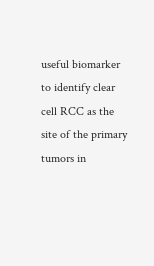useful biomarker to identify clear cell RCC as the site of the primary tumors in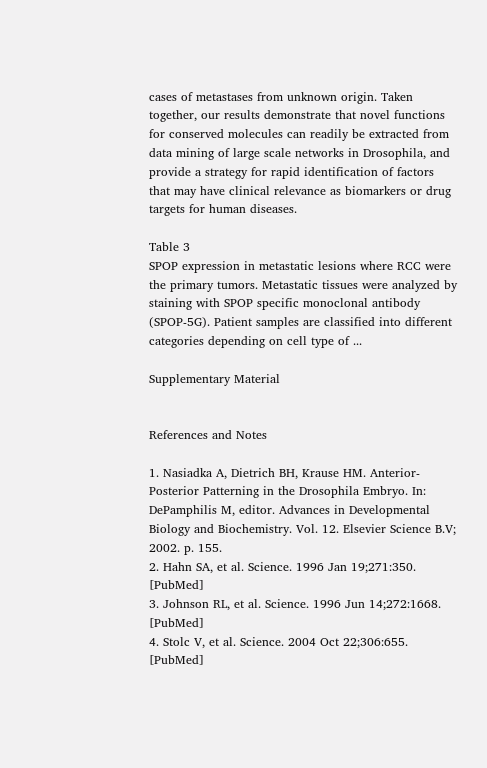cases of metastases from unknown origin. Taken together, our results demonstrate that novel functions for conserved molecules can readily be extracted from data mining of large scale networks in Drosophila, and provide a strategy for rapid identification of factors that may have clinical relevance as biomarkers or drug targets for human diseases.

Table 3
SPOP expression in metastatic lesions where RCC were the primary tumors. Metastatic tissues were analyzed by staining with SPOP specific monoclonal antibody (SPOP-5G). Patient samples are classified into different categories depending on cell type of ...

Supplementary Material


References and Notes

1. Nasiadka A, Dietrich BH, Krause HM. Anterior-Posterior Patterning in the Drosophila Embryo. In: DePamphilis M, editor. Advances in Developmental Biology and Biochemistry. Vol. 12. Elsevier Science B.V; 2002. p. 155.
2. Hahn SA, et al. Science. 1996 Jan 19;271:350. [PubMed]
3. Johnson RL, et al. Science. 1996 Jun 14;272:1668. [PubMed]
4. Stolc V, et al. Science. 2004 Oct 22;306:655. [PubMed]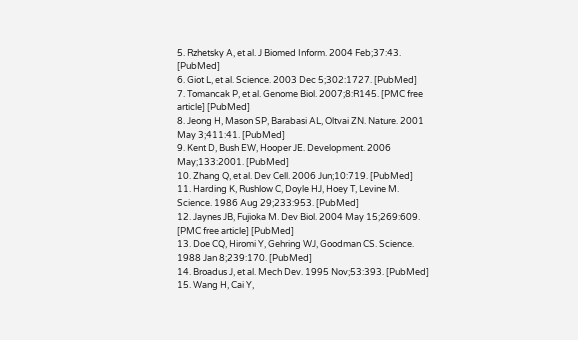5. Rzhetsky A, et al. J Biomed Inform. 2004 Feb;37:43. [PubMed]
6. Giot L, et al. Science. 2003 Dec 5;302:1727. [PubMed]
7. Tomancak P, et al. Genome Biol. 2007;8:R145. [PMC free article] [PubMed]
8. Jeong H, Mason SP, Barabasi AL, Oltvai ZN. Nature. 2001 May 3;411:41. [PubMed]
9. Kent D, Bush EW, Hooper JE. Development. 2006 May;133:2001. [PubMed]
10. Zhang Q, et al. Dev Cell. 2006 Jun;10:719. [PubMed]
11. Harding K, Rushlow C, Doyle HJ, Hoey T, Levine M. Science. 1986 Aug 29;233:953. [PubMed]
12. Jaynes JB, Fujioka M. Dev Biol. 2004 May 15;269:609. [PMC free article] [PubMed]
13. Doe CQ, Hiromi Y, Gehring WJ, Goodman CS. Science. 1988 Jan 8;239:170. [PubMed]
14. Broadus J, et al. Mech Dev. 1995 Nov;53:393. [PubMed]
15. Wang H, Cai Y,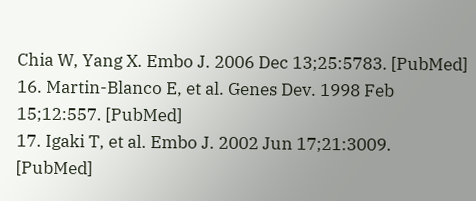Chia W, Yang X. Embo J. 2006 Dec 13;25:5783. [PubMed]
16. Martin-Blanco E, et al. Genes Dev. 1998 Feb 15;12:557. [PubMed]
17. Igaki T, et al. Embo J. 2002 Jun 17;21:3009. [PubMed]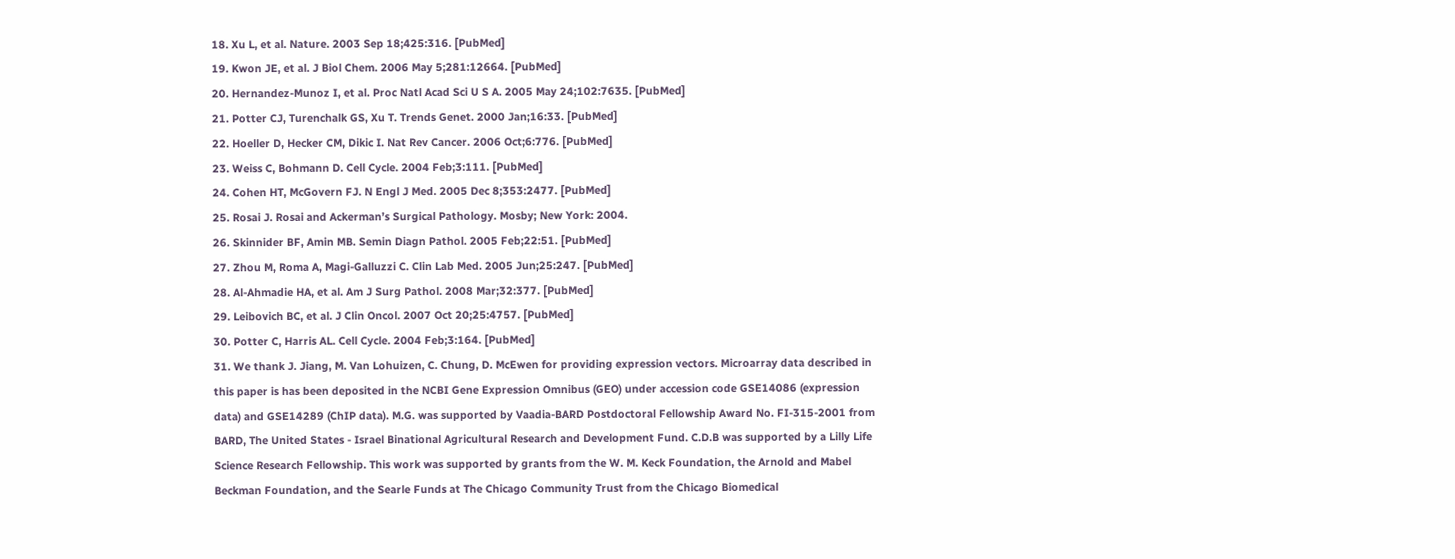18. Xu L, et al. Nature. 2003 Sep 18;425:316. [PubMed]
19. Kwon JE, et al. J Biol Chem. 2006 May 5;281:12664. [PubMed]
20. Hernandez-Munoz I, et al. Proc Natl Acad Sci U S A. 2005 May 24;102:7635. [PubMed]
21. Potter CJ, Turenchalk GS, Xu T. Trends Genet. 2000 Jan;16:33. [PubMed]
22. Hoeller D, Hecker CM, Dikic I. Nat Rev Cancer. 2006 Oct;6:776. [PubMed]
23. Weiss C, Bohmann D. Cell Cycle. 2004 Feb;3:111. [PubMed]
24. Cohen HT, McGovern FJ. N Engl J Med. 2005 Dec 8;353:2477. [PubMed]
25. Rosai J. Rosai and Ackerman’s Surgical Pathology. Mosby; New York: 2004.
26. Skinnider BF, Amin MB. Semin Diagn Pathol. 2005 Feb;22:51. [PubMed]
27. Zhou M, Roma A, Magi-Galluzzi C. Clin Lab Med. 2005 Jun;25:247. [PubMed]
28. Al-Ahmadie HA, et al. Am J Surg Pathol. 2008 Mar;32:377. [PubMed]
29. Leibovich BC, et al. J Clin Oncol. 2007 Oct 20;25:4757. [PubMed]
30. Potter C, Harris AL. Cell Cycle. 2004 Feb;3:164. [PubMed]
31. We thank J. Jiang, M. Van Lohuizen, C. Chung, D. McEwen for providing expression vectors. Microarray data described in this paper is has been deposited in the NCBI Gene Expression Omnibus (GEO) under accession code GSE14086 (expression data) and GSE14289 (ChIP data). M.G. was supported by Vaadia-BARD Postdoctoral Fellowship Award No. FI-315-2001 from BARD, The United States - Israel Binational Agricultural Research and Development Fund. C.D.B was supported by a Lilly Life Science Research Fellowship. This work was supported by grants from the W. M. Keck Foundation, the Arnold and Mabel Beckman Foundation, and the Searle Funds at The Chicago Community Trust from the Chicago Biomedical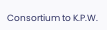Consortium to K.P.W.